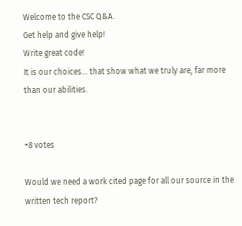Welcome to the CSC Q&A.
Get help and give help!
Write great code!
It is our choices... that show what we truly are, far more than our abilities.


+8 votes

Would we need a work cited page for all our source in the written tech report?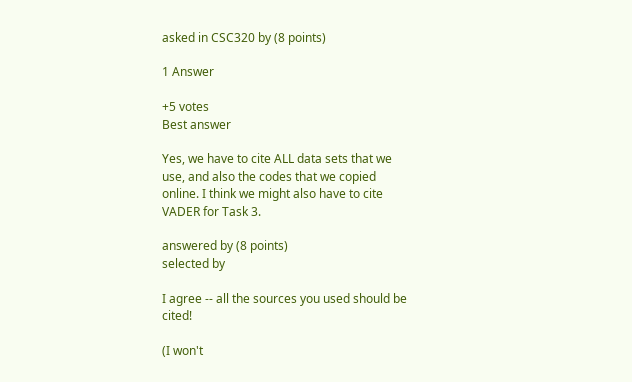asked in CSC320 by (8 points)

1 Answer

+5 votes
Best answer

Yes, we have to cite ALL data sets that we use, and also the codes that we copied online. I think we might also have to cite VADER for Task 3.

answered by (8 points)
selected by

I agree -- all the sources you used should be cited!

(I won't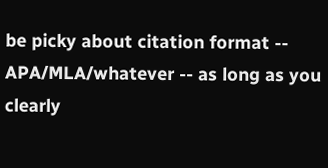be picky about citation format -- APA/MLA/whatever -- as long as you clearly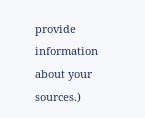provide information about your sources.)